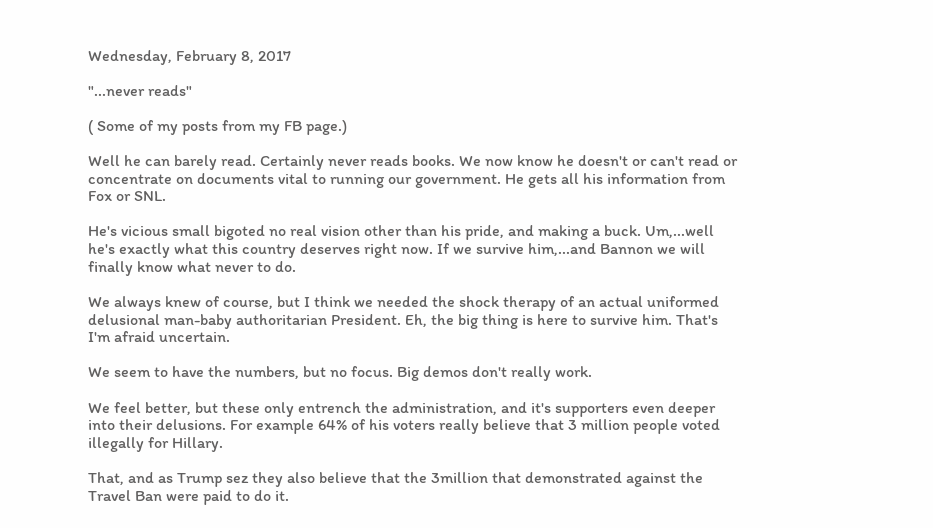Wednesday, February 8, 2017

"...never reads"

( Some of my posts from my FB page.)

Well he can barely read. Certainly never reads books. We now know he doesn't or can't read or concentrate on documents vital to running our government. He gets all his information from Fox or SNL.

He's vicious small bigoted no real vision other than his pride, and making a buck. Um,...well he's exactly what this country deserves right now. If we survive him,...and Bannon we will finally know what never to do.

We always knew of course, but I think we needed the shock therapy of an actual uniformed delusional man-baby authoritarian President. Eh, the big thing is here to survive him. That's I'm afraid uncertain.

We seem to have the numbers, but no focus. Big demos don't really work.

We feel better, but these only entrench the administration, and it's supporters even deeper into their delusions. For example 64% of his voters really believe that 3 million people voted illegally for Hillary.

That, and as Trump sez they also believe that the 3million that demonstrated against the Travel Ban were paid to do it.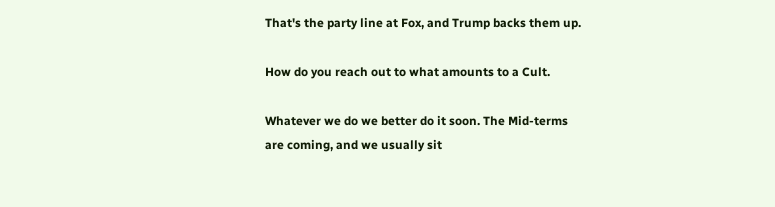That's the party line at Fox, and Trump backs them up.

How do you reach out to what amounts to a Cult.

Whatever we do we better do it soon. The Mid-terms are coming, and we usually sit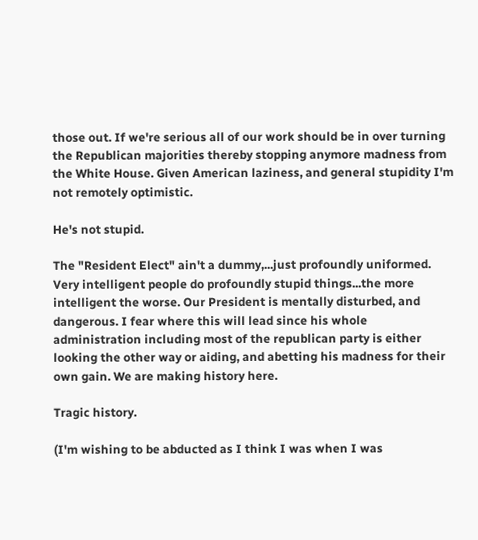those out. If we're serious all of our work should be in over turning the Republican majorities thereby stopping anymore madness from the White House. Given American laziness, and general stupidity I'm not remotely optimistic.

He's not stupid.

The "Resident Elect" ain't a dummy,...just profoundly uniformed. Very intelligent people do profoundly stupid things...the more intelligent the worse. Our President is mentally disturbed, and dangerous. I fear where this will lead since his whole administration including most of the republican party is either looking the other way or aiding, and abetting his madness for their own gain. We are making history here.

Tragic history.

(I'm wishing to be abducted as I think I was when I was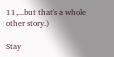11,...but that's a whole other story.)

Stay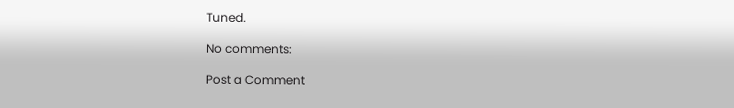Tuned.

No comments:

Post a Comment